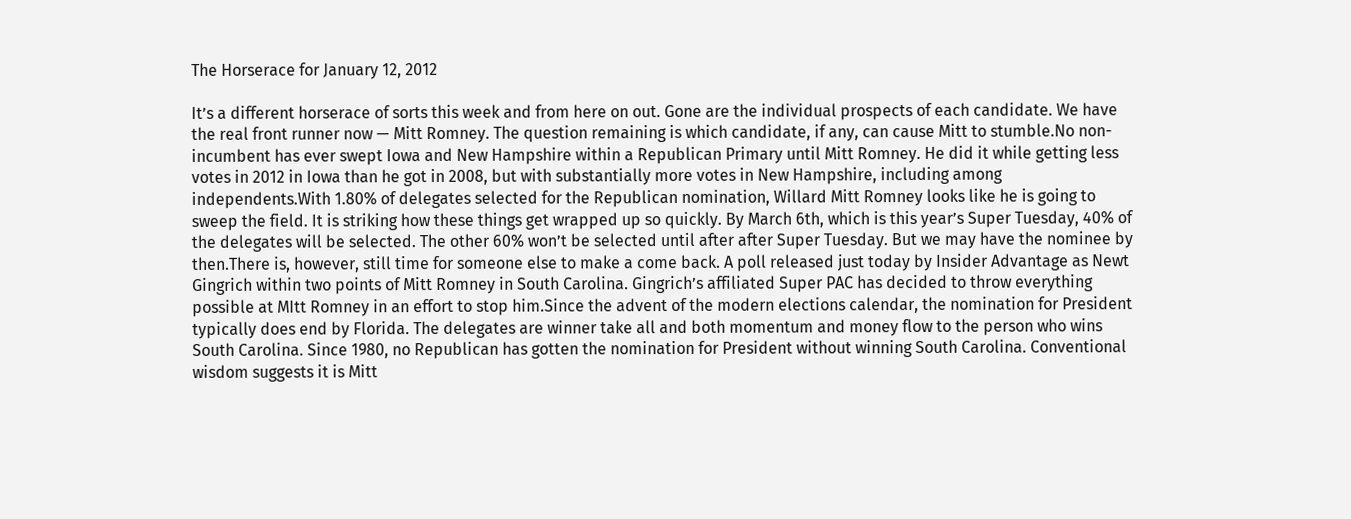The Horserace for January 12, 2012

It’s a different horserace of sorts this week and from here on out. Gone are the individual prospects of each candidate. We have the real front runner now — Mitt Romney. The question remaining is which candidate, if any, can cause Mitt to stumble.No non-incumbent has ever swept Iowa and New Hampshire within a Republican Primary until Mitt Romney. He did it while getting less votes in 2012 in Iowa than he got in 2008, but with substantially more votes in New Hampshire, including among independents.With 1.80% of delegates selected for the Republican nomination, Willard Mitt Romney looks like he is going to sweep the field. It is striking how these things get wrapped up so quickly. By March 6th, which is this year’s Super Tuesday, 40% of the delegates will be selected. The other 60% won’t be selected until after after Super Tuesday. But we may have the nominee by then.There is, however, still time for someone else to make a come back. A poll released just today by Insider Advantage as Newt Gingrich within two points of Mitt Romney in South Carolina. Gingrich’s affiliated Super PAC has decided to throw everything possible at MItt Romney in an effort to stop him.Since the advent of the modern elections calendar, the nomination for President typically does end by Florida. The delegates are winner take all and both momentum and money flow to the person who wins South Carolina. Since 1980, no Republican has gotten the nomination for President without winning South Carolina. Conventional wisdom suggests it is Mitt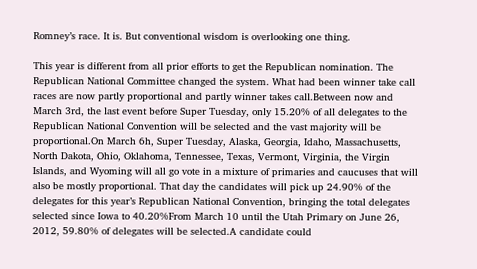Romney’s race. It is. But conventional wisdom is overlooking one thing.

This year is different from all prior efforts to get the Republican nomination. The Republican National Committee changed the system. What had been winner take call races are now partly proportional and partly winner takes call.Between now and March 3rd, the last event before Super Tuesday, only 15.20% of all delegates to the Republican National Convention will be selected and the vast majority will be proportional.On March 6h, Super Tuesday, Alaska, Georgia, Idaho, Massachusetts, North Dakota, Ohio, Oklahoma, Tennessee, Texas, Vermont, Virginia, the Virgin Islands, and Wyoming will all go vote in a mixture of primaries and caucuses that will also be mostly proportional. That day the candidates will pick up 24.90% of the delegates for this year’s Republican National Convention, bringing the total delegates selected since Iowa to 40.20%From March 10 until the Utah Primary on June 26, 2012, 59.80% of delegates will be selected.A candidate could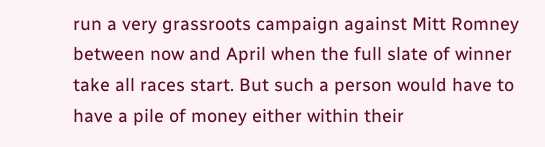run a very grassroots campaign against Mitt Romney between now and April when the full slate of winner take all races start. But such a person would have to have a pile of money either within their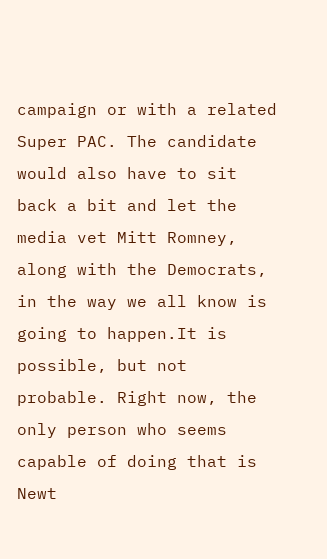campaign or with a related Super PAC. The candidate would also have to sit back a bit and let the media vet Mitt Romney, along with the Democrats, in the way we all know is going to happen.It is possible, but not probable. Right now, the only person who seems capable of doing that is Newt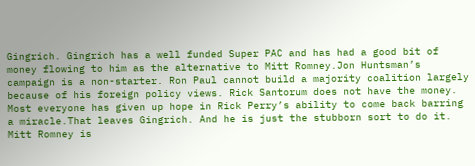Gingrich. Gingrich has a well funded Super PAC and has had a good bit of money flowing to him as the alternative to Mitt Romney.Jon Huntsman’s campaign is a non-starter. Ron Paul cannot build a majority coalition largely because of his foreign policy views. Rick Santorum does not have the money. Most everyone has given up hope in Rick Perry’s ability to come back barring a miracle.That leaves Gingrich. And he is just the stubborn sort to do it. Mitt Romney is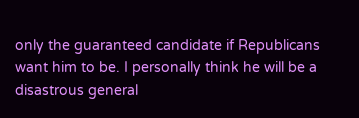only the guaranteed candidate if Republicans want him to be. I personally think he will be a disastrous general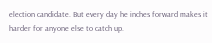election candidate. But every day he inches forward makes it harder for anyone else to catch up.